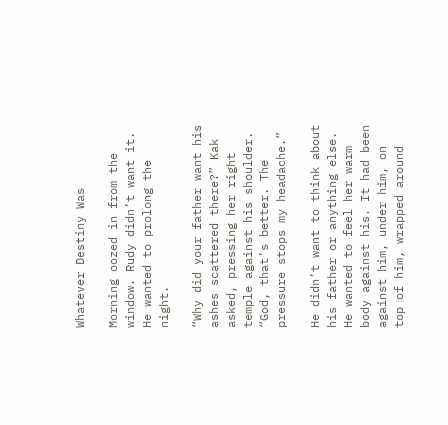Whatever Destiny Was

Morning oozed in from the window. Rudy didn’t want it. He wanted to prolong the night.

“Why did your father want his ashes scattered there?” Kak asked, pressing her right temple against his shoulder. “God, that’s better. The pressure stops my headache.”

He didn’t want to think about his father or anything else. He wanted to feel her warm body against his. It had been against him, under him, on top of him, wrapped around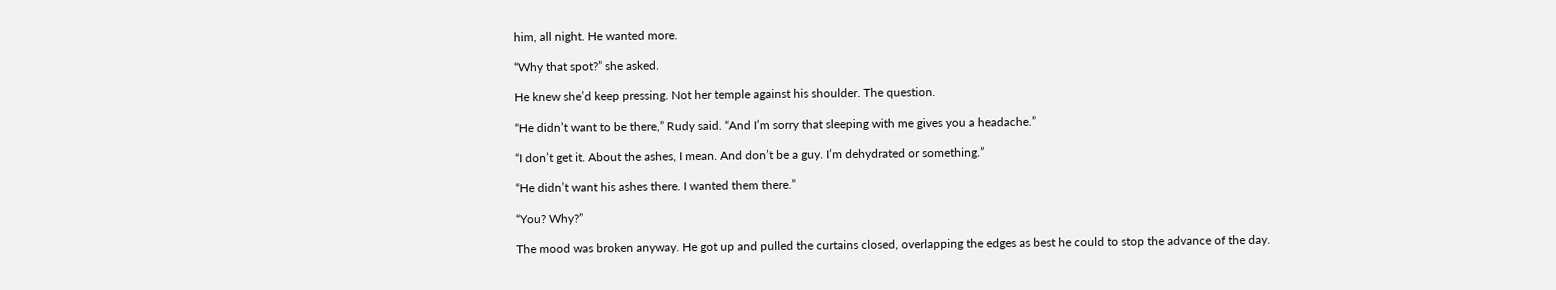him, all night. He wanted more.

“Why that spot?” she asked.

He knew she’d keep pressing. Not her temple against his shoulder. The question.

“He didn’t want to be there,” Rudy said. “And I’m sorry that sleeping with me gives you a headache.”

“I don’t get it. About the ashes, I mean. And don’t be a guy. I’m dehydrated or something.”

“He didn’t want his ashes there. I wanted them there.”

“You? Why?”

The mood was broken anyway. He got up and pulled the curtains closed, overlapping the edges as best he could to stop the advance of the day.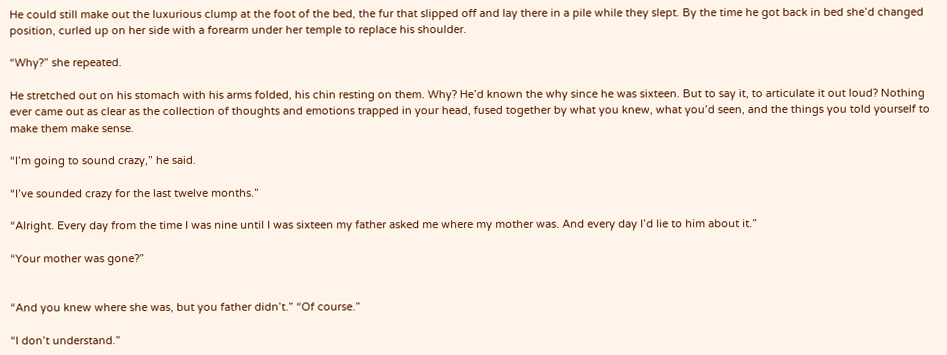He could still make out the luxurious clump at the foot of the bed, the fur that slipped off and lay there in a pile while they slept. By the time he got back in bed she’d changed position, curled up on her side with a forearm under her temple to replace his shoulder.

“Why?” she repeated.

He stretched out on his stomach with his arms folded, his chin resting on them. Why? He’d known the why since he was sixteen. But to say it, to articulate it out loud? Nothing ever came out as clear as the collection of thoughts and emotions trapped in your head, fused together by what you knew, what you’d seen, and the things you told yourself to make them make sense.

“I’m going to sound crazy,” he said.

“I’ve sounded crazy for the last twelve months.”

“Alright. Every day from the time I was nine until I was sixteen my father asked me where my mother was. And every day I’d lie to him about it.”

“Your mother was gone?”


“And you knew where she was, but you father didn’t.” “Of course.”

“I don’t understand.”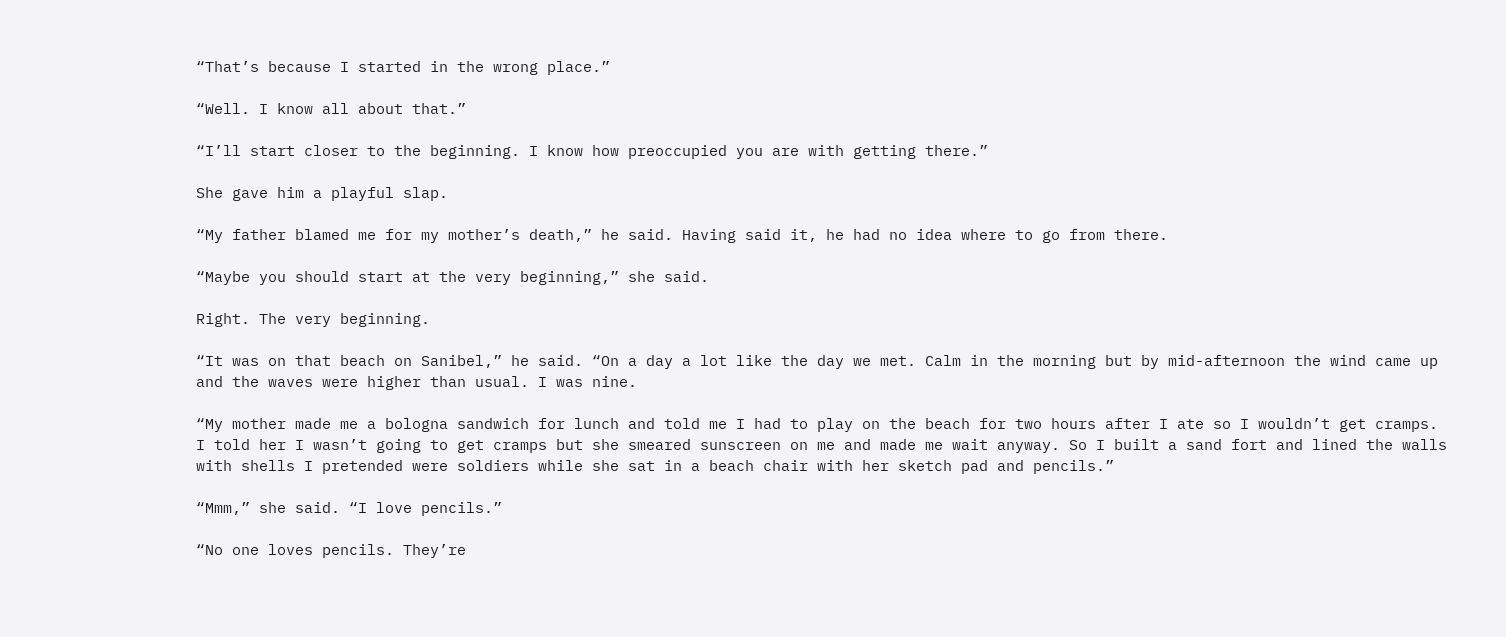“That’s because I started in the wrong place.”

“Well. I know all about that.”

“I’ll start closer to the beginning. I know how preoccupied you are with getting there.”

She gave him a playful slap.

“My father blamed me for my mother’s death,” he said. Having said it, he had no idea where to go from there.

“Maybe you should start at the very beginning,” she said.

Right. The very beginning.

“It was on that beach on Sanibel,” he said. “On a day a lot like the day we met. Calm in the morning but by mid-afternoon the wind came up and the waves were higher than usual. I was nine.

“My mother made me a bologna sandwich for lunch and told me I had to play on the beach for two hours after I ate so I wouldn’t get cramps. I told her I wasn’t going to get cramps but she smeared sunscreen on me and made me wait anyway. So I built a sand fort and lined the walls with shells I pretended were soldiers while she sat in a beach chair with her sketch pad and pencils.”

“Mmm,” she said. “I love pencils.”

“No one loves pencils. They’re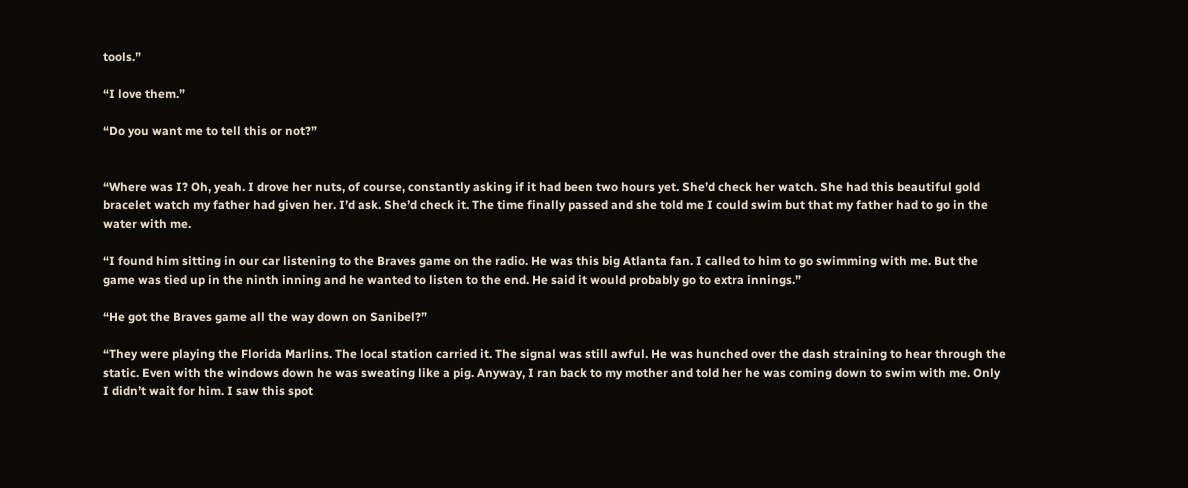tools.”

“I love them.”

“Do you want me to tell this or not?”


“Where was I? Oh, yeah. I drove her nuts, of course, constantly asking if it had been two hours yet. She’d check her watch. She had this beautiful gold bracelet watch my father had given her. I’d ask. She’d check it. The time finally passed and she told me I could swim but that my father had to go in the water with me.

“I found him sitting in our car listening to the Braves game on the radio. He was this big Atlanta fan. I called to him to go swimming with me. But the game was tied up in the ninth inning and he wanted to listen to the end. He said it would probably go to extra innings.”

“He got the Braves game all the way down on Sanibel?”

“They were playing the Florida Marlins. The local station carried it. The signal was still awful. He was hunched over the dash straining to hear through the static. Even with the windows down he was sweating like a pig. Anyway, I ran back to my mother and told her he was coming down to swim with me. Only I didn’t wait for him. I saw this spot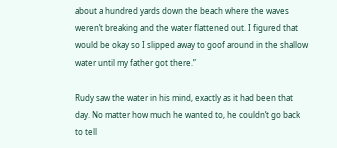about a hundred yards down the beach where the waves weren’t breaking and the water flattened out. I figured that would be okay so I slipped away to goof around in the shallow water until my father got there.”

Rudy saw the water in his mind, exactly as it had been that day. No matter how much he wanted to, he couldn’t go back to tell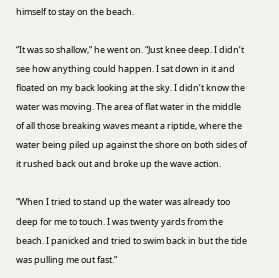himself to stay on the beach.

“It was so shallow,” he went on. “Just knee deep. I didn’t see how anything could happen. I sat down in it and floated on my back looking at the sky. I didn’t know the water was moving. The area of flat water in the middle of all those breaking waves meant a riptide, where the water being piled up against the shore on both sides of it rushed back out and broke up the wave action.

“When I tried to stand up the water was already too deep for me to touch. I was twenty yards from the beach. I panicked and tried to swim back in but the tide was pulling me out fast.”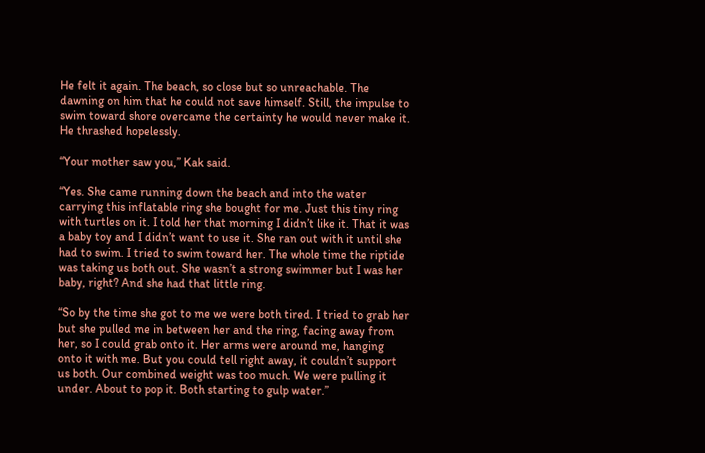He felt it again. The beach, so close but so unreachable. The dawning on him that he could not save himself. Still, the impulse to swim toward shore overcame the certainty he would never make it. He thrashed hopelessly.

“Your mother saw you,” Kak said.

“Yes. She came running down the beach and into the water carrying this inflatable ring she bought for me. Just this tiny ring with turtles on it. I told her that morning I didn’t like it. That it was a baby toy and I didn’t want to use it. She ran out with it until she had to swim. I tried to swim toward her. The whole time the riptide was taking us both out. She wasn’t a strong swimmer but I was her baby, right? And she had that little ring.

“So by the time she got to me we were both tired. I tried to grab her but she pulled me in between her and the ring, facing away from her, so I could grab onto it. Her arms were around me, hanging onto it with me. But you could tell right away, it couldn’t support us both. Our combined weight was too much. We were pulling it under. About to pop it. Both starting to gulp water.”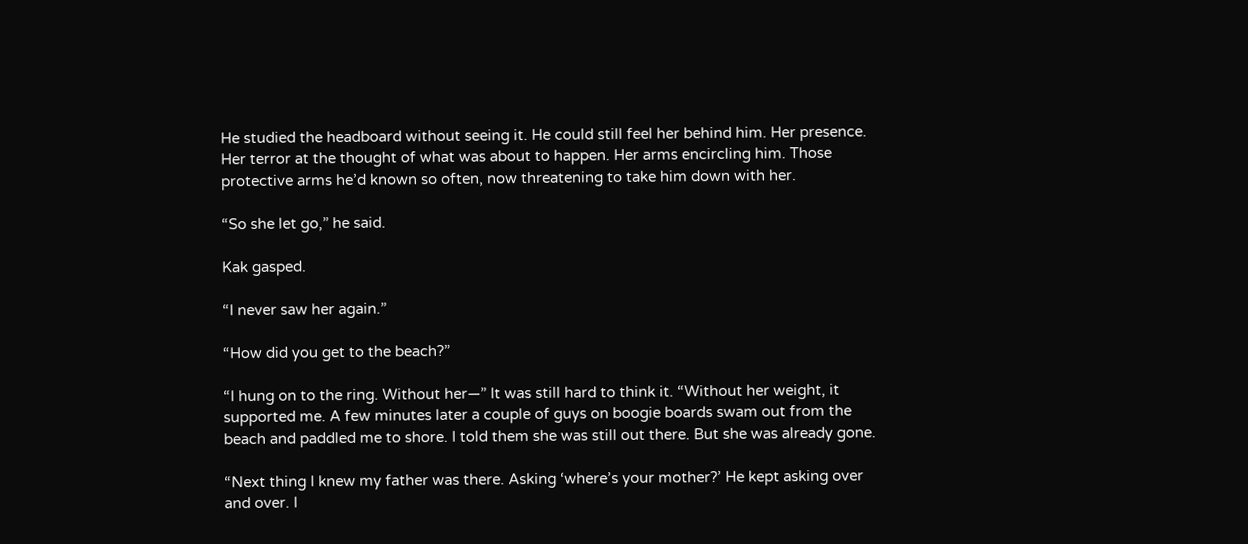He studied the headboard without seeing it. He could still feel her behind him. Her presence. Her terror at the thought of what was about to happen. Her arms encircling him. Those protective arms he’d known so often, now threatening to take him down with her.

“So she let go,” he said.

Kak gasped.

“I never saw her again.”

“How did you get to the beach?”

“I hung on to the ring. Without her—” It was still hard to think it. “Without her weight, it supported me. A few minutes later a couple of guys on boogie boards swam out from the beach and paddled me to shore. I told them she was still out there. But she was already gone.

“Next thing I knew my father was there. Asking ‘where’s your mother?’ He kept asking over and over. I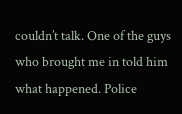couldn’t talk. One of the guys who brought me in told him what happened. Police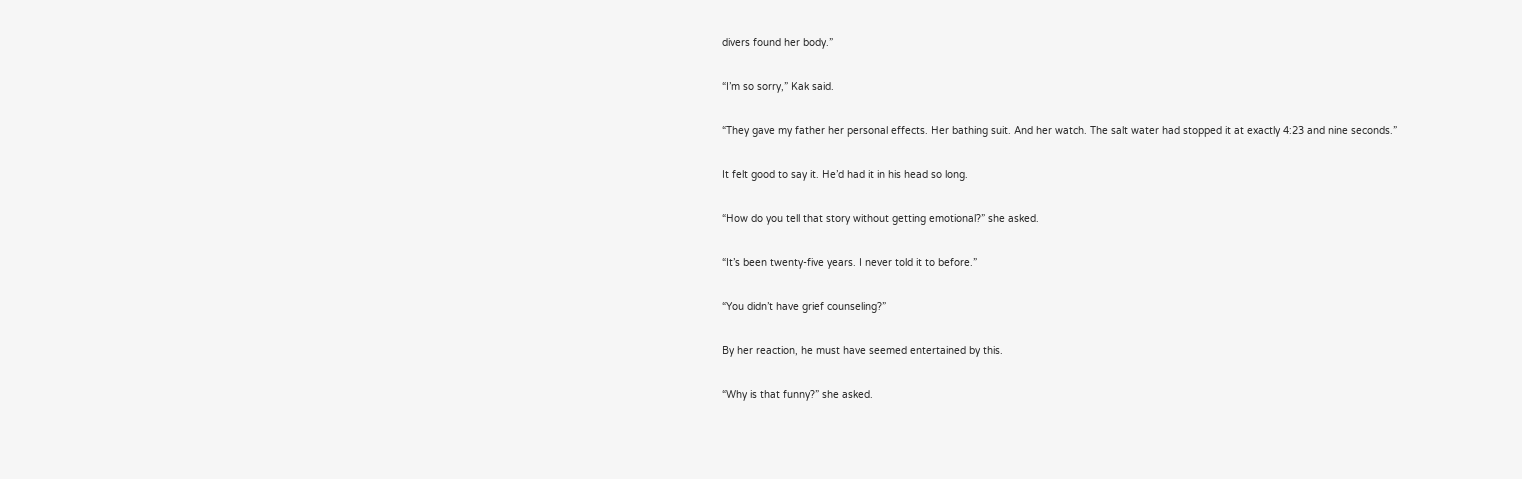divers found her body.”

“I’m so sorry,” Kak said.

“They gave my father her personal effects. Her bathing suit. And her watch. The salt water had stopped it at exactly 4:23 and nine seconds.”

It felt good to say it. He’d had it in his head so long.

“How do you tell that story without getting emotional?” she asked.

“It’s been twenty-five years. I never told it to before.”

“You didn’t have grief counseling?”

By her reaction, he must have seemed entertained by this.

“Why is that funny?” she asked.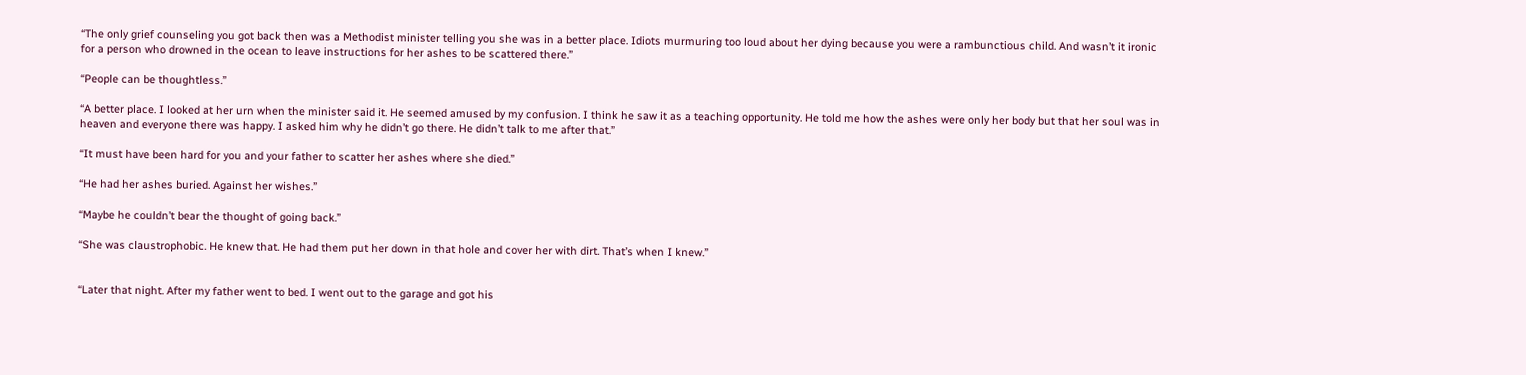“The only grief counseling you got back then was a Methodist minister telling you she was in a better place. Idiots murmuring too loud about her dying because you were a rambunctious child. And wasn’t it ironic for a person who drowned in the ocean to leave instructions for her ashes to be scattered there.”

“People can be thoughtless.”

“A better place. I looked at her urn when the minister said it. He seemed amused by my confusion. I think he saw it as a teaching opportunity. He told me how the ashes were only her body but that her soul was in heaven and everyone there was happy. I asked him why he didn’t go there. He didn’t talk to me after that.”

“It must have been hard for you and your father to scatter her ashes where she died.”

“He had her ashes buried. Against her wishes.”

“Maybe he couldn’t bear the thought of going back.”

“She was claustrophobic. He knew that. He had them put her down in that hole and cover her with dirt. That’s when I knew.”


“Later that night. After my father went to bed. I went out to the garage and got his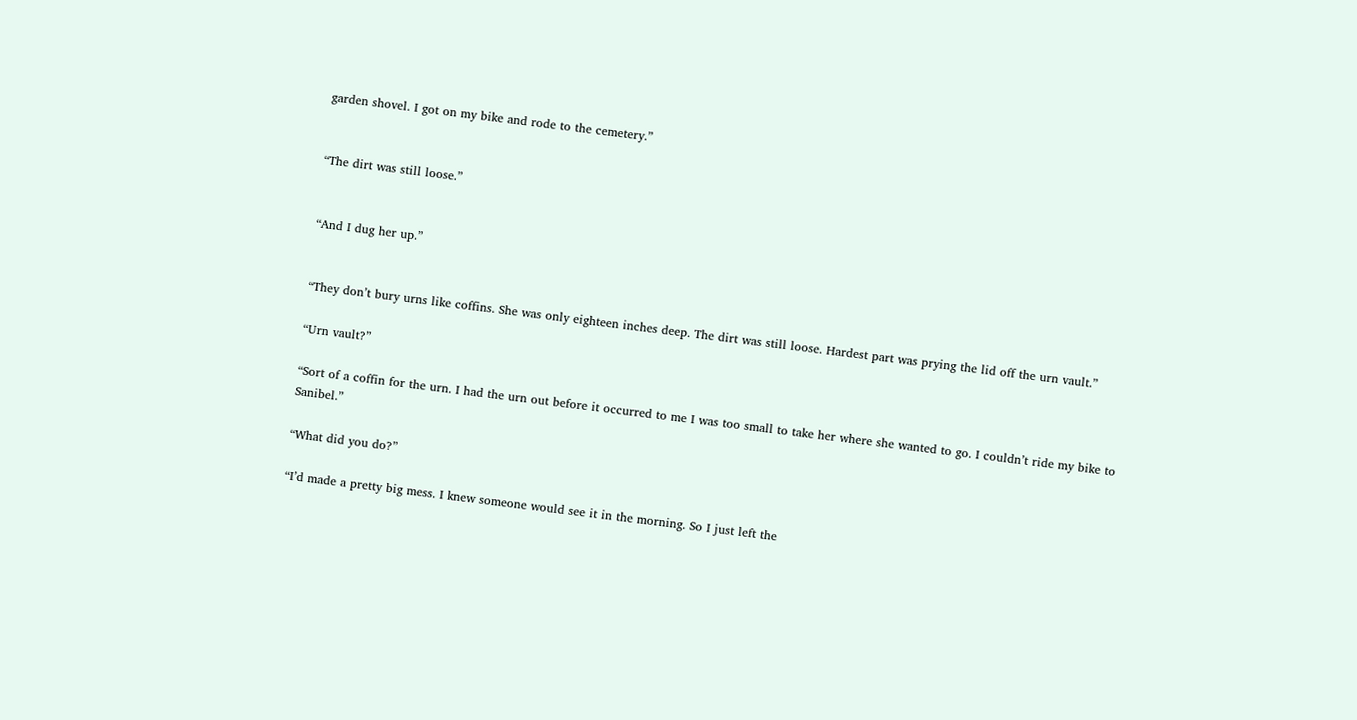garden shovel. I got on my bike and rode to the cemetery.”


“The dirt was still loose.”


“And I dug her up.”


“They don’t bury urns like coffins. She was only eighteen inches deep. The dirt was still loose. Hardest part was prying the lid off the urn vault.”

“Urn vault?”

“Sort of a coffin for the urn. I had the urn out before it occurred to me I was too small to take her where she wanted to go. I couldn’t ride my bike to Sanibel.”

“What did you do?”

“I’d made a pretty big mess. I knew someone would see it in the morning. So I just left the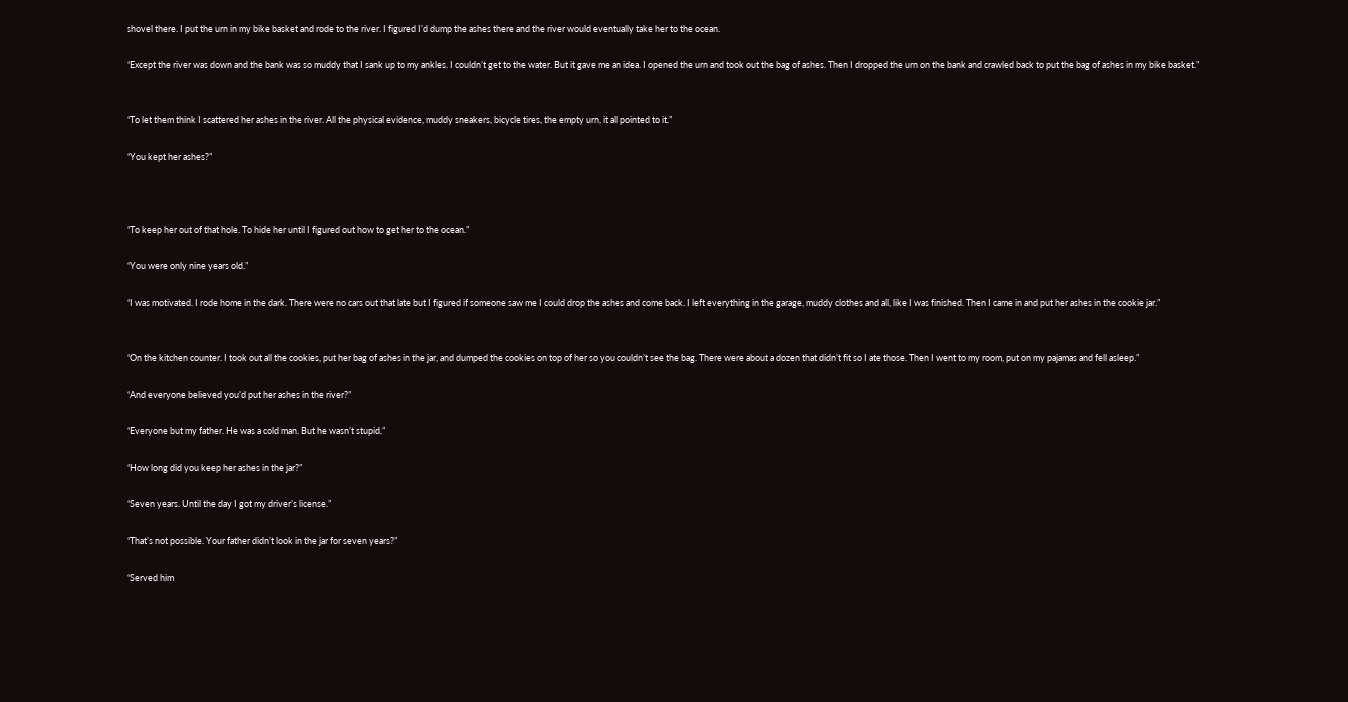shovel there. I put the urn in my bike basket and rode to the river. I figured I’d dump the ashes there and the river would eventually take her to the ocean.

“Except the river was down and the bank was so muddy that I sank up to my ankles. I couldn’t get to the water. But it gave me an idea. I opened the urn and took out the bag of ashes. Then I dropped the urn on the bank and crawled back to put the bag of ashes in my bike basket.”


“To let them think I scattered her ashes in the river. All the physical evidence, muddy sneakers, bicycle tires, the empty urn, it all pointed to it.”

“You kept her ashes?”



“To keep her out of that hole. To hide her until I figured out how to get her to the ocean.”

“You were only nine years old.”

“I was motivated. I rode home in the dark. There were no cars out that late but I figured if someone saw me I could drop the ashes and come back. I left everything in the garage, muddy clothes and all, like I was finished. Then I came in and put her ashes in the cookie jar.”


“On the kitchen counter. I took out all the cookies, put her bag of ashes in the jar, and dumped the cookies on top of her so you couldn’t see the bag. There were about a dozen that didn’t fit so I ate those. Then I went to my room, put on my pajamas and fell asleep.”

“And everyone believed you’d put her ashes in the river?”

“Everyone but my father. He was a cold man. But he wasn’t stupid.”

“How long did you keep her ashes in the jar?”

“Seven years. Until the day I got my driver’s license.”

“That’s not possible. Your father didn’t look in the jar for seven years?”

“Served him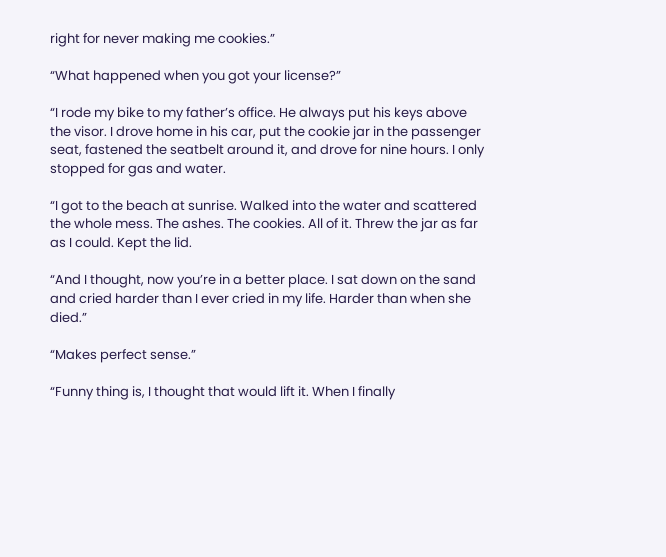right for never making me cookies.”

“What happened when you got your license?”

“I rode my bike to my father’s office. He always put his keys above the visor. I drove home in his car, put the cookie jar in the passenger seat, fastened the seatbelt around it, and drove for nine hours. I only stopped for gas and water.

“I got to the beach at sunrise. Walked into the water and scattered the whole mess. The ashes. The cookies. All of it. Threw the jar as far as I could. Kept the lid.

“And I thought, now you’re in a better place. I sat down on the sand and cried harder than I ever cried in my life. Harder than when she died.”

“Makes perfect sense.”

“Funny thing is, I thought that would lift it. When I finally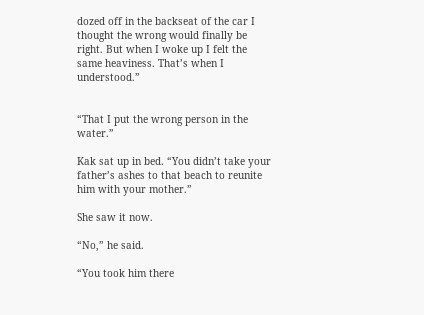dozed off in the backseat of the car I thought the wrong would finally be right. But when I woke up I felt the same heaviness. That’s when I understood.”


“That I put the wrong person in the water.”

Kak sat up in bed. “You didn’t take your father’s ashes to that beach to reunite him with your mother.”

She saw it now.

“No,” he said.

“You took him there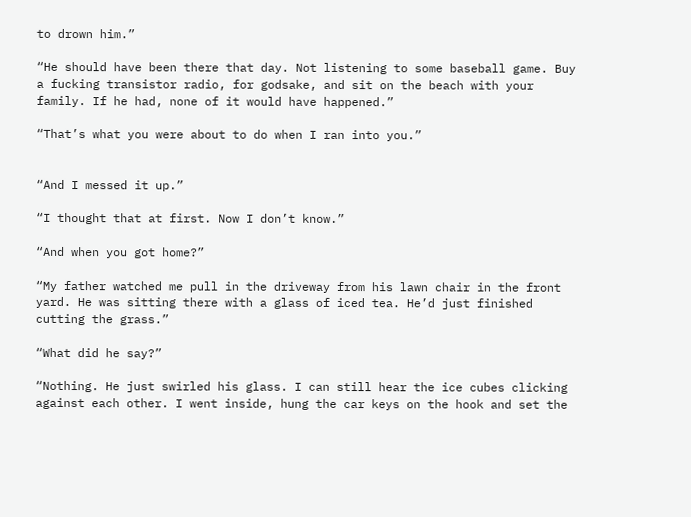to drown him.”

“He should have been there that day. Not listening to some baseball game. Buy a fucking transistor radio, for godsake, and sit on the beach with your family. If he had, none of it would have happened.”

“That’s what you were about to do when I ran into you.”


“And I messed it up.”

“I thought that at first. Now I don’t know.”

“And when you got home?”

“My father watched me pull in the driveway from his lawn chair in the front yard. He was sitting there with a glass of iced tea. He’d just finished cutting the grass.”

“What did he say?”

“Nothing. He just swirled his glass. I can still hear the ice cubes clicking against each other. I went inside, hung the car keys on the hook and set the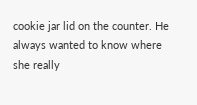cookie jar lid on the counter. He always wanted to know where she really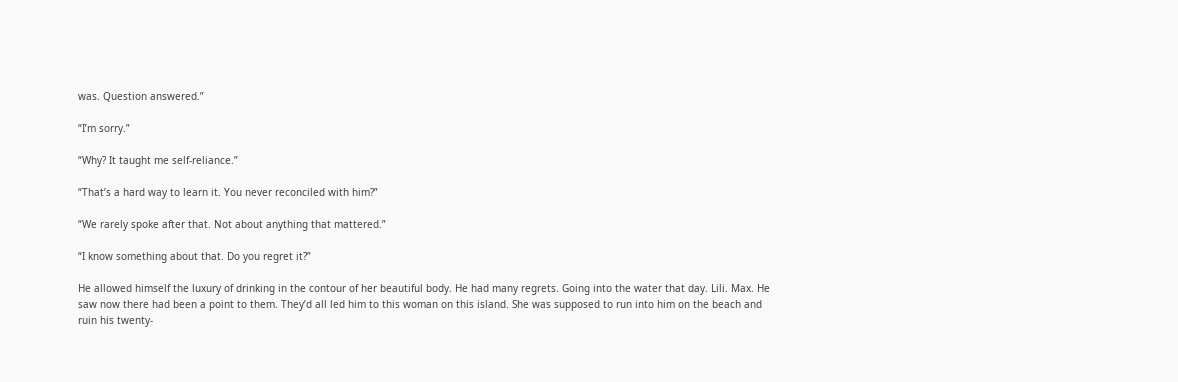was. Question answered.”

“I’m sorry.”

“Why? It taught me self-reliance.”

“That’s a hard way to learn it. You never reconciled with him?”

“We rarely spoke after that. Not about anything that mattered.”

“I know something about that. Do you regret it?”

He allowed himself the luxury of drinking in the contour of her beautiful body. He had many regrets. Going into the water that day. Lili. Max. He saw now there had been a point to them. They’d all led him to this woman on this island. She was supposed to run into him on the beach and ruin his twenty-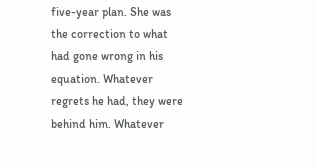five-year plan. She was the correction to what had gone wrong in his equation. Whatever regrets he had, they were behind him. Whatever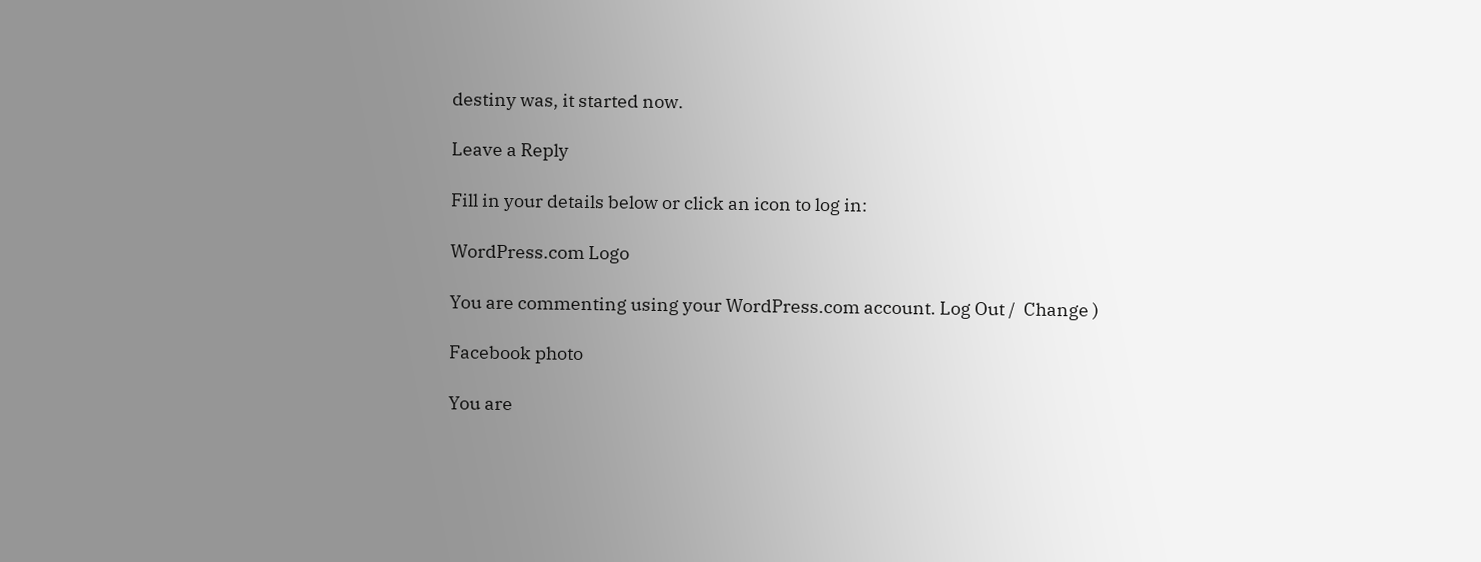destiny was, it started now.

Leave a Reply

Fill in your details below or click an icon to log in:

WordPress.com Logo

You are commenting using your WordPress.com account. Log Out /  Change )

Facebook photo

You are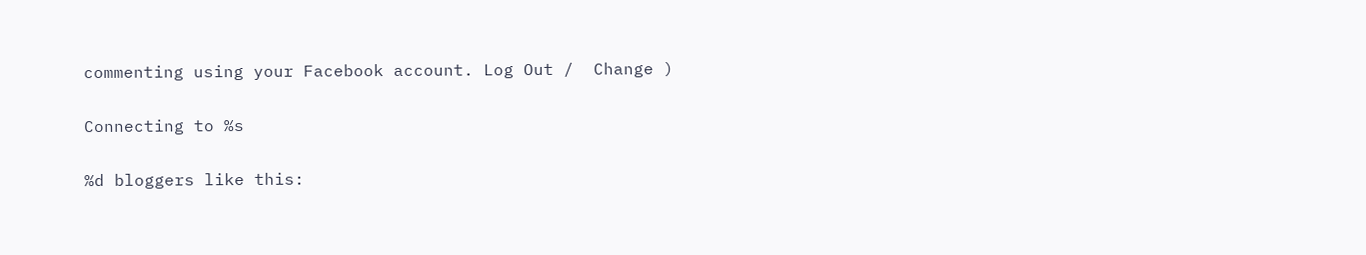commenting using your Facebook account. Log Out /  Change )

Connecting to %s

%d bloggers like this: